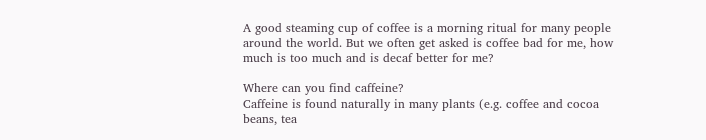A good steaming cup of coffee is a morning ritual for many people around the world. But we often get asked is coffee bad for me, how much is too much and is decaf better for me?

Where can you find caffeine?
Caffeine is found naturally in many plants (e.g. coffee and cocoa beans, tea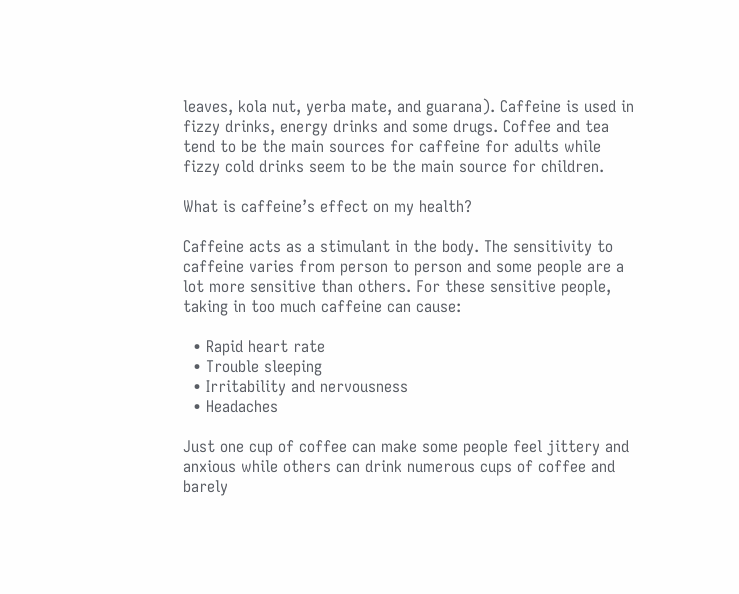leaves, kola nut, yerba mate, and guarana). Caffeine is used in fizzy drinks, energy drinks and some drugs. Coffee and tea tend to be the main sources for caffeine for adults while fizzy cold drinks seem to be the main source for children.

What is caffeine’s effect on my health?

Caffeine acts as a stimulant in the body. The sensitivity to caffeine varies from person to person and some people are a lot more sensitive than others. For these sensitive people, taking in too much caffeine can cause:

  • Rapid heart rate
  • Trouble sleeping
  • Irritability and nervousness
  • Headaches

Just one cup of coffee can make some people feel jittery and anxious while others can drink numerous cups of coffee and barely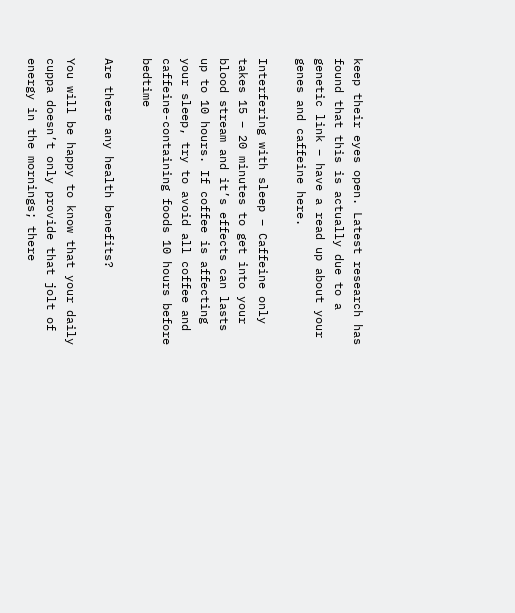keep their eyes open. Latest research has found that this is actually due to a genetic link – have a read up about your genes and caffeine here.

Interfering with sleep – Caffeine only takes 15 – 20 minutes to get into your blood stream and it’s effects can lasts up to 10 hours. If coffee is affecting your sleep, try to avoid all coffee and caffeine-containing foods 10 hours before bedtime

Are there any health benefits?

You will be happy to know that your daily cuppa doesn’t only provide that jolt of energy in the mornings; there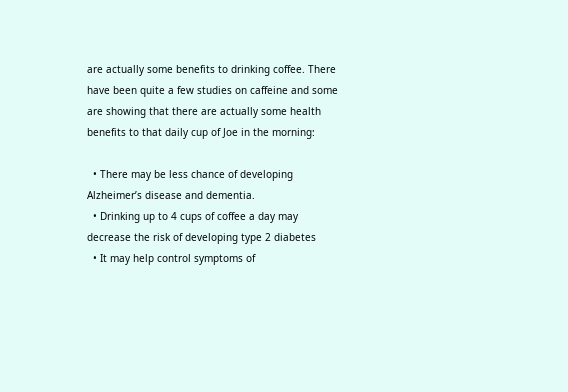are actually some benefits to drinking coffee. There have been quite a few studies on caffeine and some are showing that there are actually some health benefits to that daily cup of Joe in the morning:

  • There may be less chance of developing Alzheimer’s disease and dementia.
  • Drinking up to 4 cups of coffee a day may decrease the risk of developing type 2 diabetes
  • It may help control symptoms of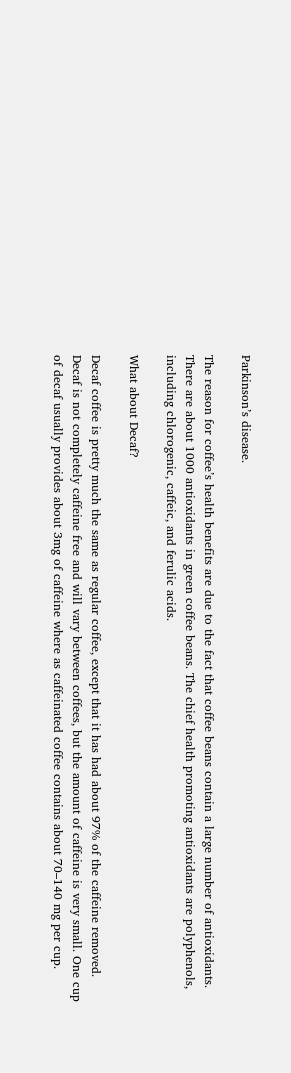Parkinson’s disease.

The reason for coffee’s health benefits are due to the fact that coffee beans contain a large number of antioxidants. There are about 1000 antioxidants in green coffee beans. The chief health promoting antioxidants are polyphenols, including chlorogenic, caffeic, and ferulic acids.

What about Decaf?

Decaf coffee is pretty much the same as regular coffee, except that it has had about 97% of the caffeine removed. Decaf is not completely caffeine free and will vary between coffees, but the amount of caffeine is very small. One cup of decaf usually provides about 3mg of caffeine where as caffeinated coffee contains about 70–140 mg per cup.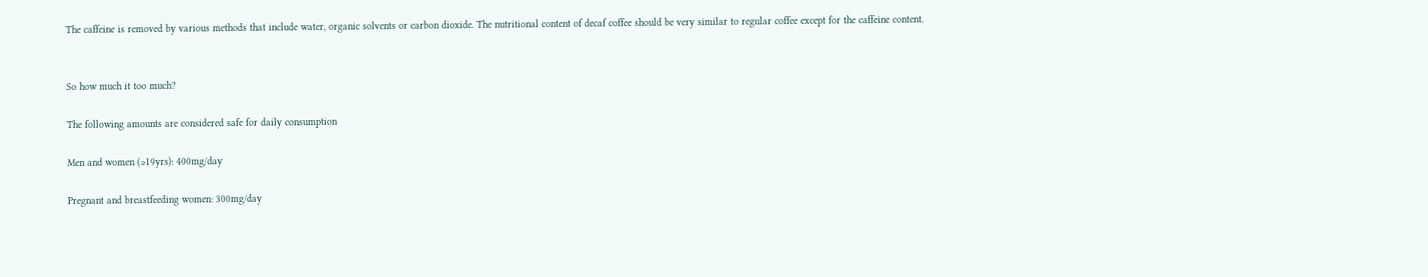The caffeine is removed by various methods that include water, organic solvents or carbon dioxide. The nutritional content of decaf coffee should be very similar to regular coffee except for the caffeine content.


So how much it too much?

The following amounts are considered safe for daily consumption

Men and women (≥19yrs): 400mg/day

Pregnant and breastfeeding women: 300mg/day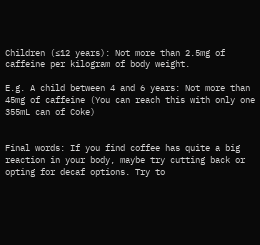Children (≤12 years): Not more than 2.5mg of caffeine per kilogram of body weight.

E.g. A child between 4 and 6 years: Not more than 45mg of caffeine (You can reach this with only one 355mL can of Coke)


Final words: If you find coffee has quite a big reaction in your body, maybe try cutting back or opting for decaf options. Try to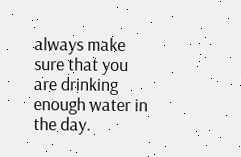always make sure that you are drinking enough water in the day.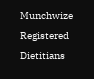Munchwize Registered Dietitians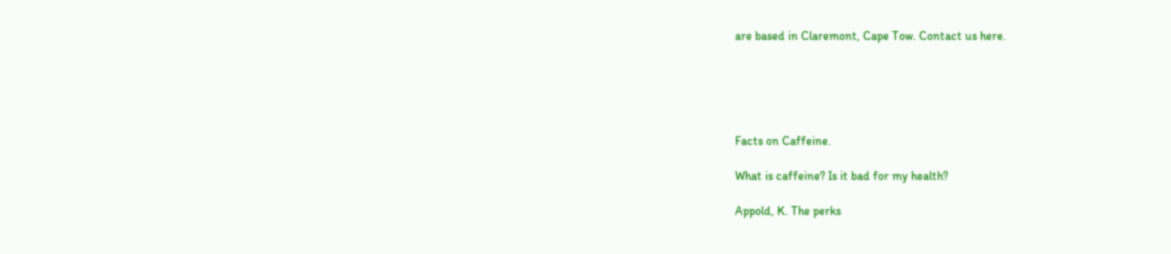are based in Claremont, Cape Tow. Contact us here.





Facts on Caffeine.

What is caffeine? Is it bad for my health?

Appold, K. The perks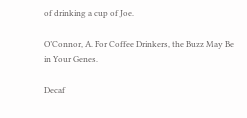of drinking a cup of Joe.

O’Connor, A. For Coffee Drinkers, the Buzz May Be in Your Genes.

Decaf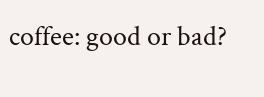coffee: good or bad?